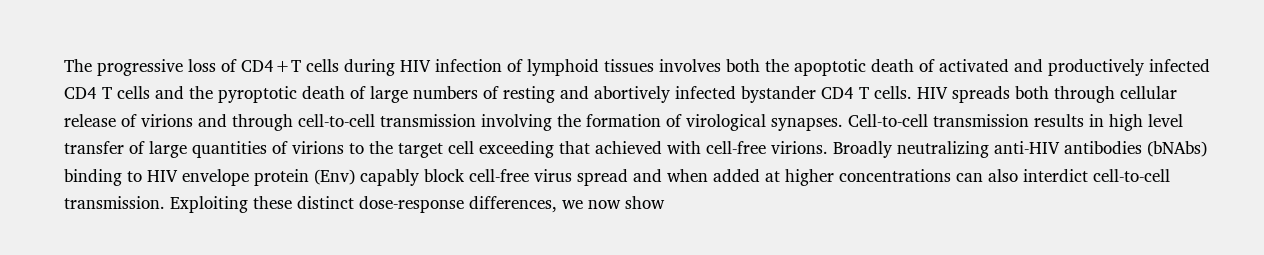The progressive loss of CD4+T cells during HIV infection of lymphoid tissues involves both the apoptotic death of activated and productively infected CD4 T cells and the pyroptotic death of large numbers of resting and abortively infected bystander CD4 T cells. HIV spreads both through cellular release of virions and through cell-to-cell transmission involving the formation of virological synapses. Cell-to-cell transmission results in high level transfer of large quantities of virions to the target cell exceeding that achieved with cell-free virions. Broadly neutralizing anti-HIV antibodies (bNAbs) binding to HIV envelope protein (Env) capably block cell-free virus spread and when added at higher concentrations can also interdict cell-to-cell transmission. Exploiting these distinct dose-response differences, we now show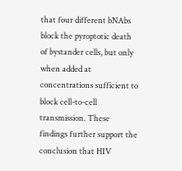that four different bNAbs block the pyroptotic death of bystander cells, but only when added at concentrations sufficient to block cell-to-cell transmission. These findings further support the conclusion that HIV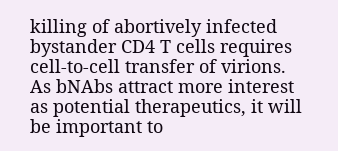killing of abortively infected bystander CD4 T cells requires cell-to-cell transfer of virions. As bNAbs attract more interest as potential therapeutics, it will be important to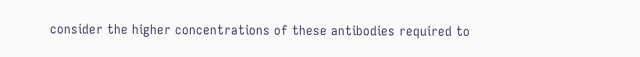consider the higher concentrations of these antibodies required to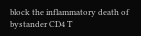block the inflammatory death of bystander CD4 T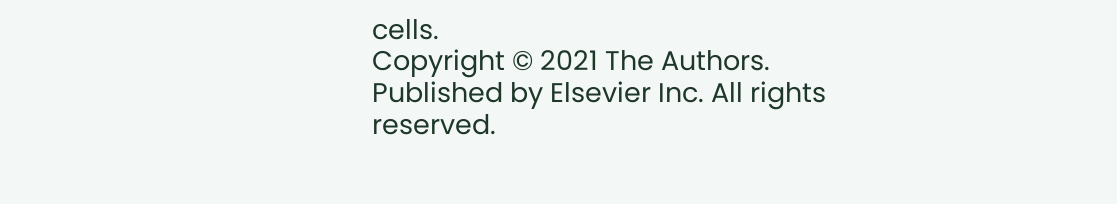cells.
Copyright © 2021 The Authors. Published by Elsevier Inc. All rights reserved.